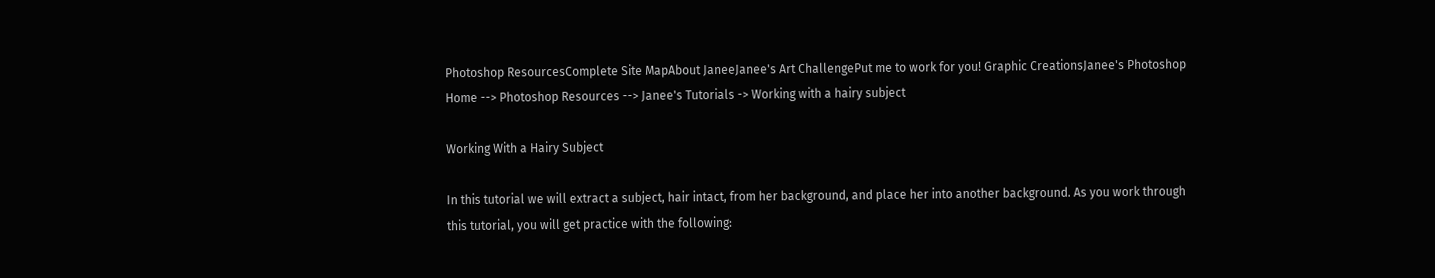Photoshop ResourcesComplete Site MapAbout JaneeJanee's Art ChallengePut me to work for you! Graphic CreationsJanee's Photoshop Home --> Photoshop Resources --> Janee's Tutorials -> Working with a hairy subject

Working With a Hairy Subject

In this tutorial we will extract a subject, hair intact, from her background, and place her into another background. As you work through this tutorial, you will get practice with the following: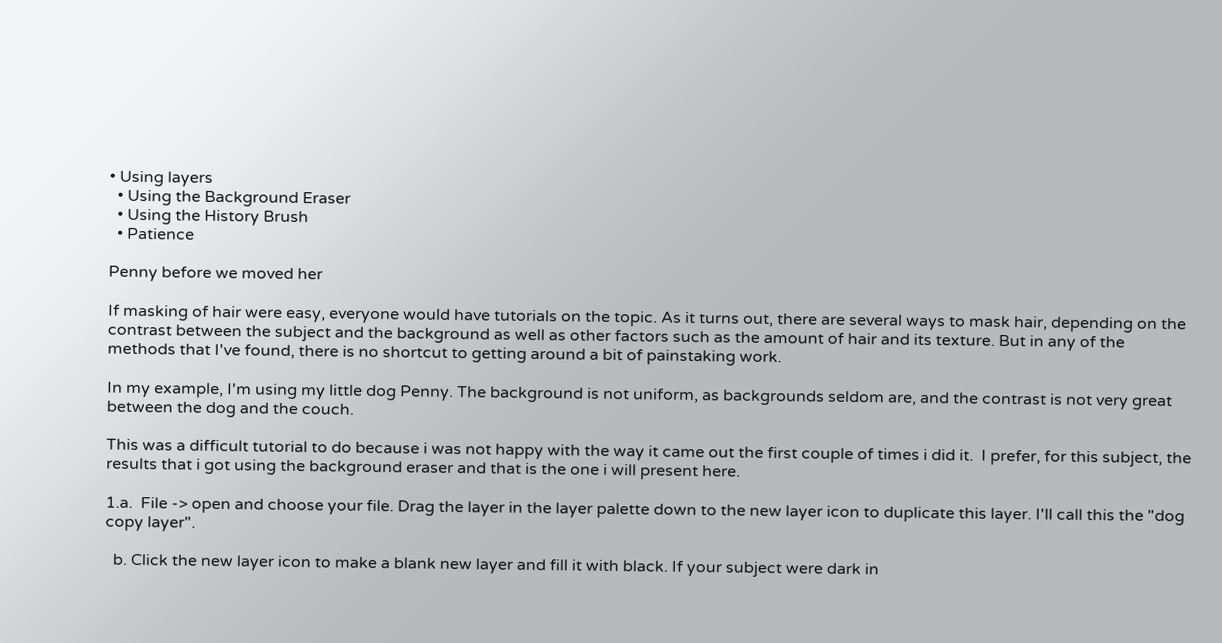• Using layers
  • Using the Background Eraser
  • Using the History Brush
  • Patience

Penny before we moved her

If masking of hair were easy, everyone would have tutorials on the topic. As it turns out, there are several ways to mask hair, depending on the contrast between the subject and the background as well as other factors such as the amount of hair and its texture. But in any of the methods that I've found, there is no shortcut to getting around a bit of painstaking work.

In my example, I'm using my little dog Penny. The background is not uniform, as backgrounds seldom are, and the contrast is not very great between the dog and the couch.

This was a difficult tutorial to do because i was not happy with the way it came out the first couple of times i did it.  I prefer, for this subject, the results that i got using the background eraser and that is the one i will present here.

1.a.  File -> open and choose your file. Drag the layer in the layer palette down to the new layer icon to duplicate this layer. I'll call this the "dog copy layer".

  b. Click the new layer icon to make a blank new layer and fill it with black. If your subject were dark in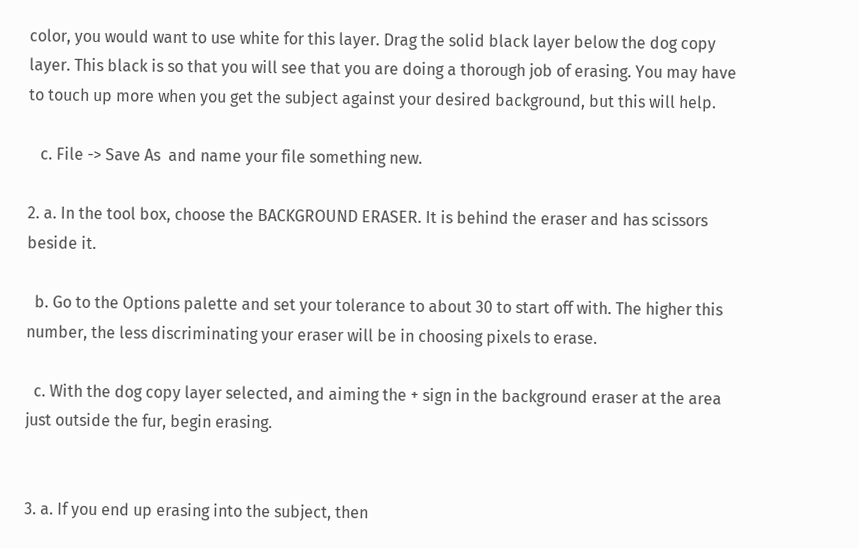color, you would want to use white for this layer. Drag the solid black layer below the dog copy layer. This black is so that you will see that you are doing a thorough job of erasing. You may have to touch up more when you get the subject against your desired background, but this will help.

   c. File -> Save As  and name your file something new.

2. a. In the tool box, choose the BACKGROUND ERASER. It is behind the eraser and has scissors beside it.

  b. Go to the Options palette and set your tolerance to about 30 to start off with. The higher this number, the less discriminating your eraser will be in choosing pixels to erase.

  c. With the dog copy layer selected, and aiming the + sign in the background eraser at the area just outside the fur, begin erasing.


3. a. If you end up erasing into the subject, then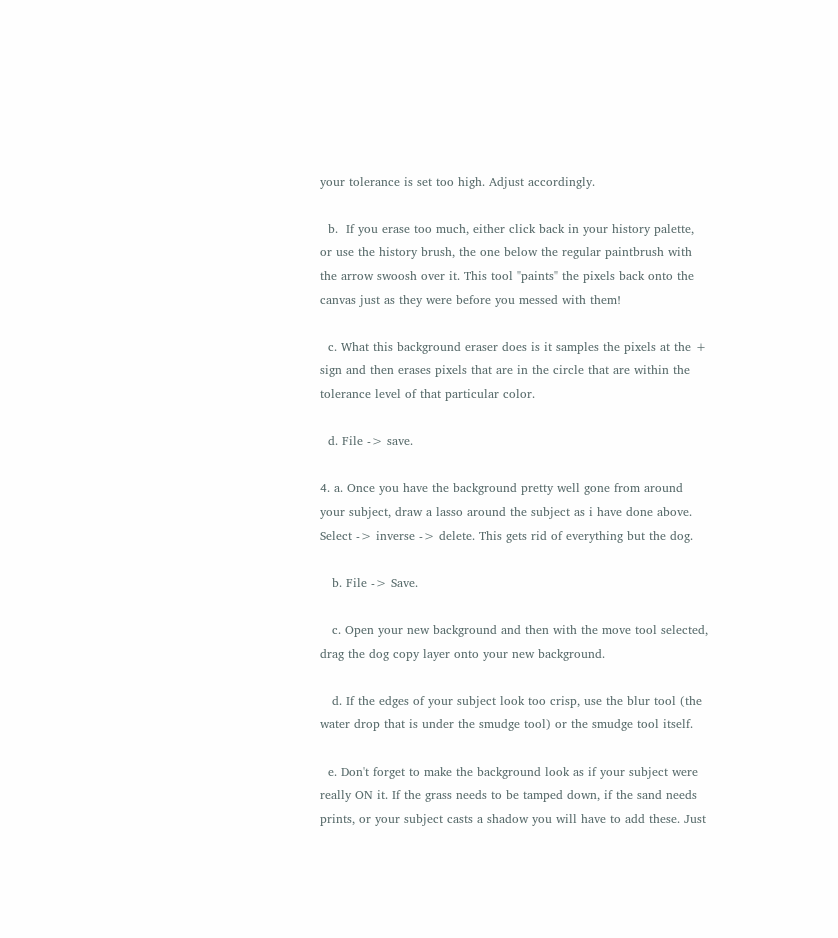your tolerance is set too high. Adjust accordingly.

  b.  If you erase too much, either click back in your history palette, or use the history brush, the one below the regular paintbrush with the arrow swoosh over it. This tool "paints" the pixels back onto the canvas just as they were before you messed with them!

  c. What this background eraser does is it samples the pixels at the + sign and then erases pixels that are in the circle that are within the tolerance level of that particular color.

  d. File -> save.

4. a. Once you have the background pretty well gone from around your subject, draw a lasso around the subject as i have done above. Select -> inverse -> delete. This gets rid of everything but the dog.

   b. File -> Save.

   c. Open your new background and then with the move tool selected, drag the dog copy layer onto your new background.

   d. If the edges of your subject look too crisp, use the blur tool (the water drop that is under the smudge tool) or the smudge tool itself.

  e. Don't forget to make the background look as if your subject were really ON it. If the grass needs to be tamped down, if the sand needs prints, or your subject casts a shadow you will have to add these. Just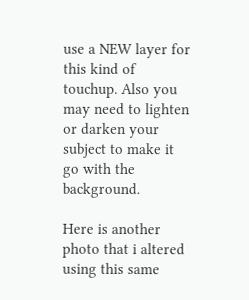use a NEW layer for this kind of touchup. Also you may need to lighten or darken your subject to make it go with the background.

Here is another photo that i altered using this same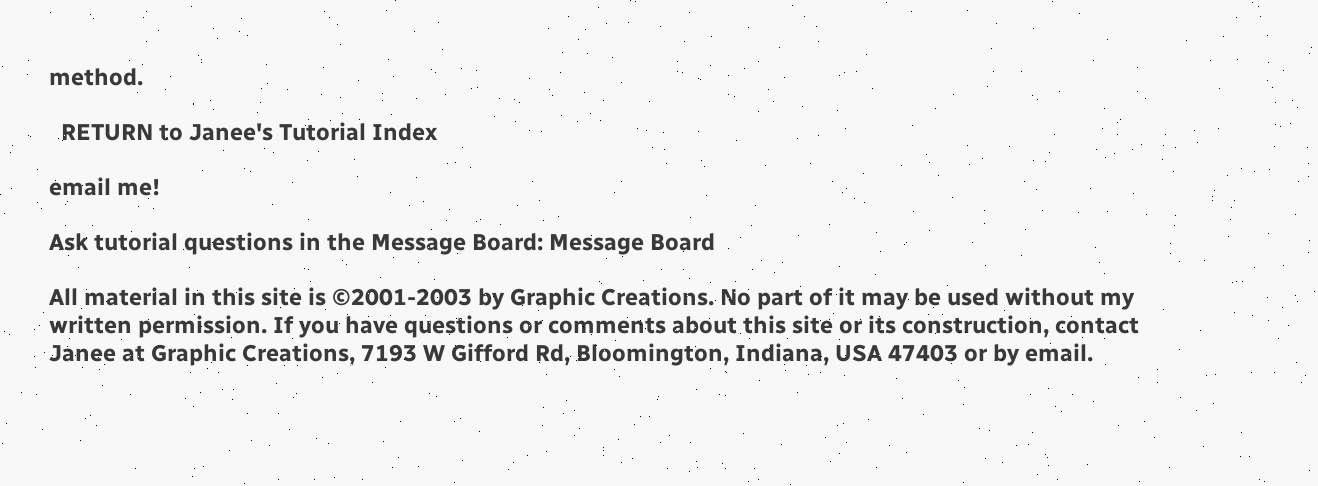method.

  RETURN to Janee's Tutorial Index

email me!

Ask tutorial questions in the Message Board: Message Board

All material in this site is ©2001-2003 by Graphic Creations. No part of it may be used without my written permission. If you have questions or comments about this site or its construction, contact Janee at Graphic Creations, 7193 W Gifford Rd, Bloomington, Indiana, USA 47403 or by email.